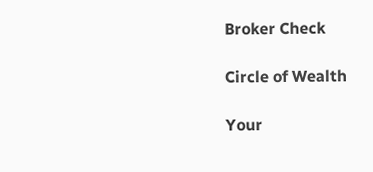Broker Check

Circle of Wealth

Your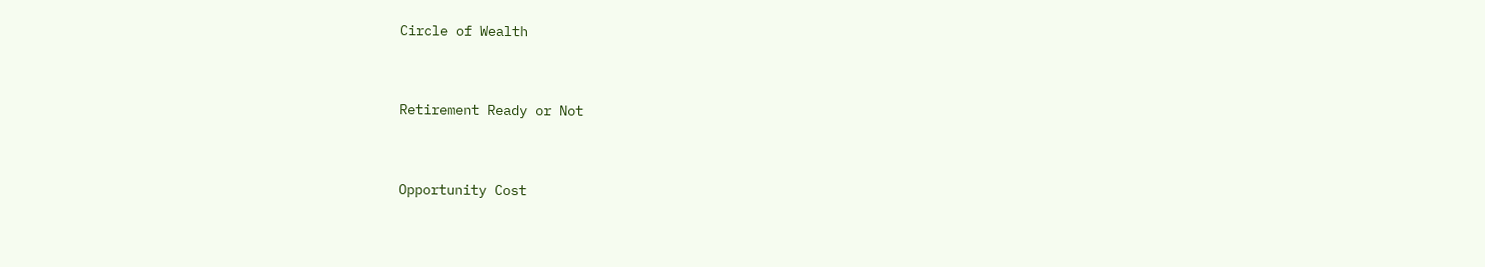Circle of Wealth


Retirement Ready or Not


Opportunity Cost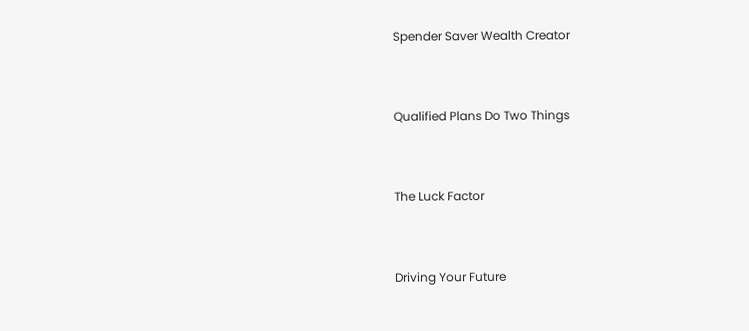Spender Saver Wealth Creator


Qualified Plans Do Two Things


The Luck Factor


Driving Your Future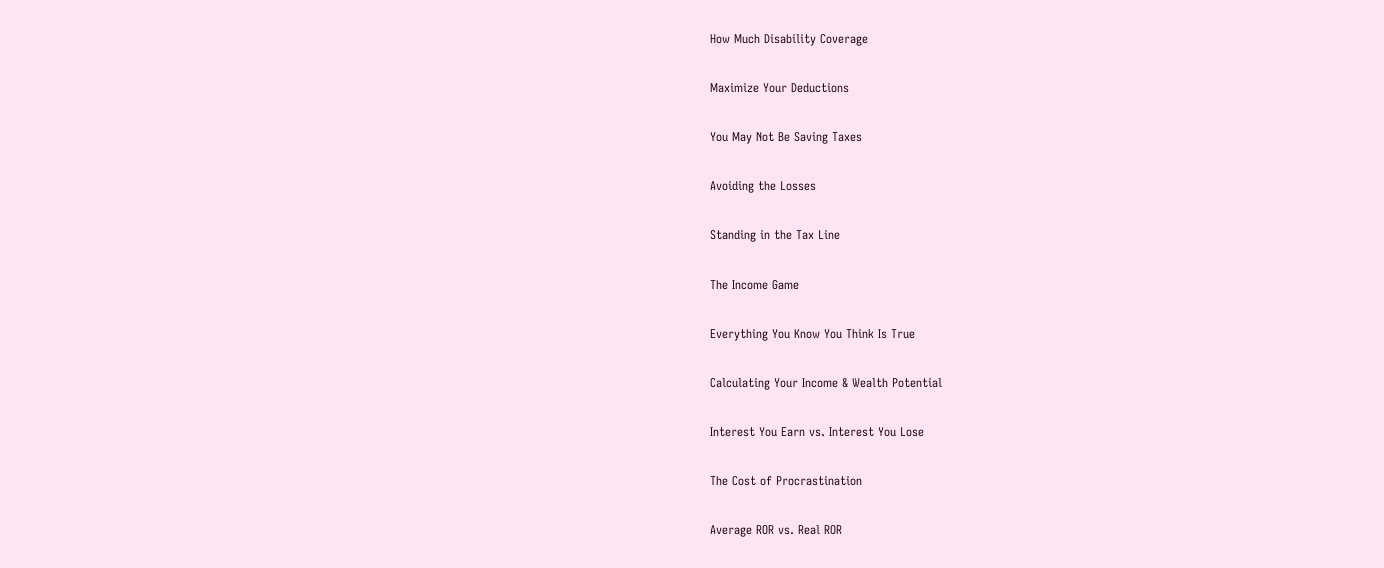How Much Disability Coverage


Maximize Your Deductions


You May Not Be Saving Taxes


Avoiding the Losses


Standing in the Tax Line


The Income Game


Everything You Know You Think Is True


Calculating Your Income & Wealth Potential


Interest You Earn vs. Interest You Lose


The Cost of Procrastination


Average ROR vs. Real ROR